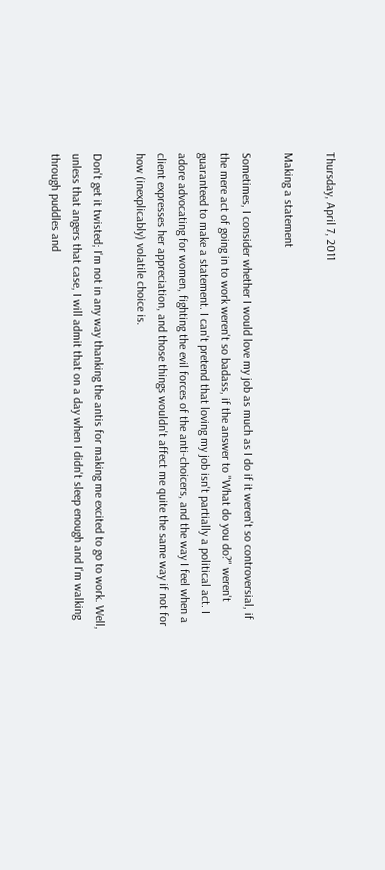Thursday, April 7, 2011

Making a statement

Sometimes, I consider whether I would love my job as much as I do if it weren't so controversial, if the mere act of going in to work weren't so badass, if the answer to "What do you do?" weren't guaranteed to make a statement. I can't pretend that loving my job isn't partially a political act. I adore advocating for women, fighting the evil forces of the anti-choicers, and the way I feel when a client expresses her appreciation, and those things wouldn't affect me quite the same way if not for how (inexplicably) volatile choice is.

Don't get it twisted; I'm not in any way thanking the antis for making me excited to go to work. Well, unless that angers that case, I will admit that on a day when I didn't sleep enough and I'm walking through puddles and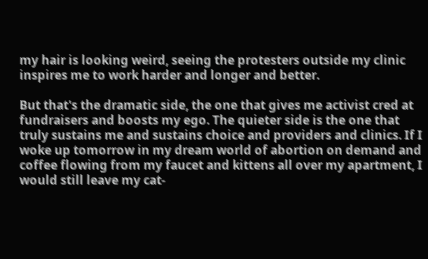my hair is looking weird, seeing the protesters outside my clinic inspires me to work harder and longer and better.

But that's the dramatic side, the one that gives me activist cred at fundraisers and boosts my ego. The quieter side is the one that truly sustains me and sustains choice and providers and clinics. If I woke up tomorrow in my dream world of abortion on demand and coffee flowing from my faucet and kittens all over my apartment, I would still leave my cat-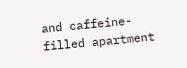and caffeine-filled apartment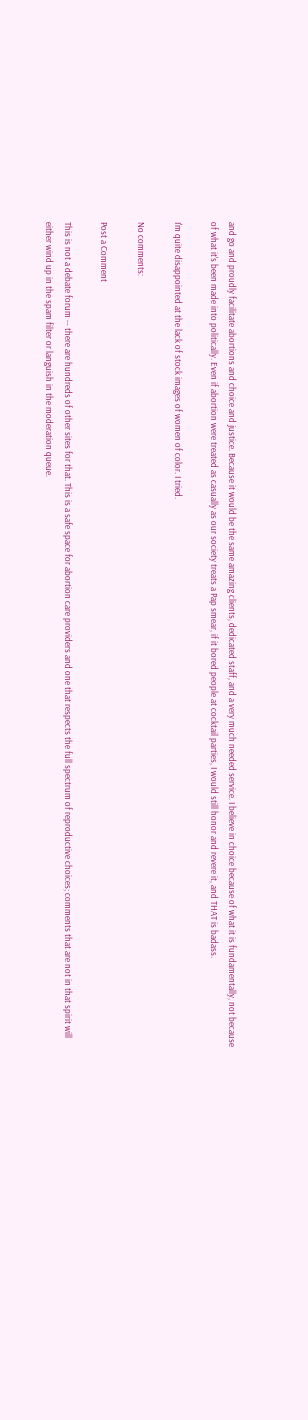and go and proudly facilitate abortions and choice and justice. Because it would be the same amazing clients, dedicated staff, and a very much needed service. I believe in choice because of what it is fundamentally, not because of what it's been made into politically. Even if abortion were treated as casually as our society treats a Pap smear, if it bored people at cocktail parties, I would still honor and revere it, and THAT is badass.

I'm quite disappointed at the lack of stock images of women of color. I tried.

No comments:

Post a Comment

This is not a debate forum -- there are hundreds of other sites for that. This is a safe space for abortion care providers and one that respects the full spectrum of reproductive choices; comments that are not in that spirit will either wind up in the spam filter or languish in the moderation queue.